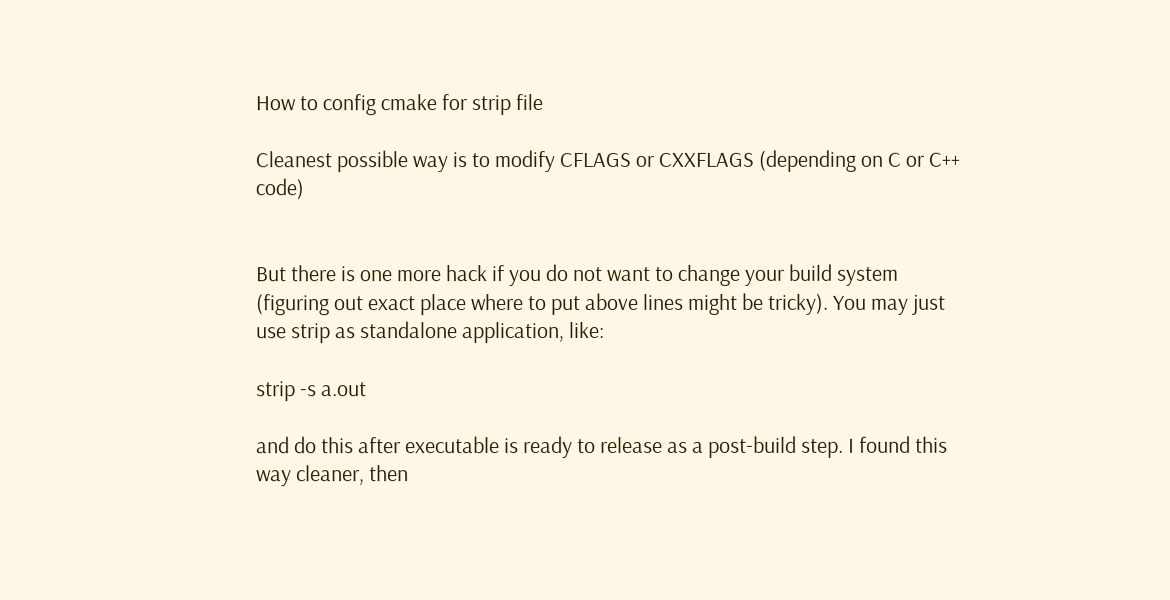How to config cmake for strip file

Cleanest possible way is to modify CFLAGS or CXXFLAGS (depending on C or C++ code)


But there is one more hack if you do not want to change your build system (figuring out exact place where to put above lines might be tricky). You may just use strip as standalone application, like:

strip -s a.out

and do this after executable is ready to release as a post-build step. I found this way cleaner, then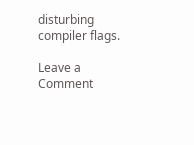disturbing compiler flags.

Leave a Comment